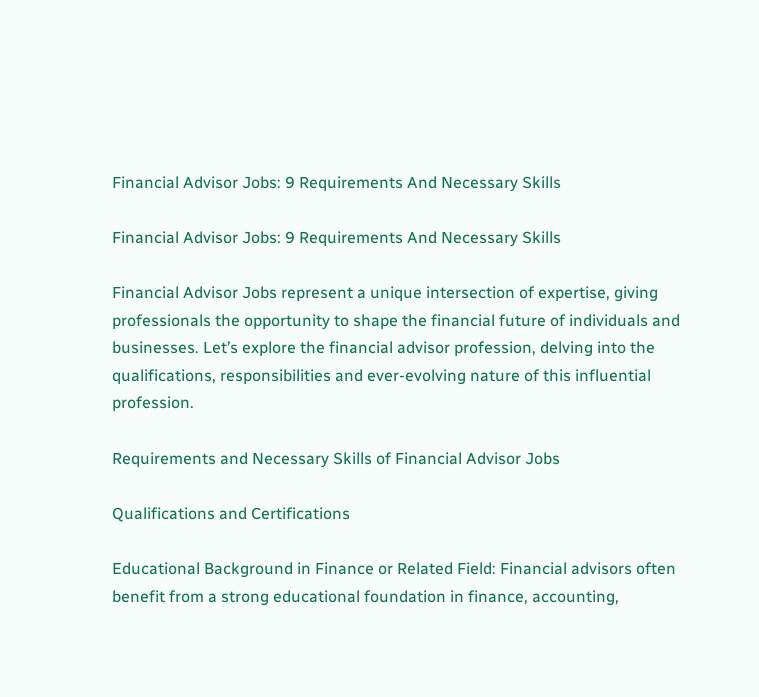Financial Advisor Jobs: 9 Requirements And Necessary Skills

Financial Advisor Jobs: 9 Requirements And Necessary Skills

Financial Advisor Jobs represent a unique intersection of expertise, giving professionals the opportunity to shape the financial future of individuals and businesses. Let’s explore the financial advisor profession, delving into the qualifications, responsibilities and ever-evolving nature of this influential profession.

Requirements and Necessary Skills of Financial Advisor Jobs

Qualifications and Certifications

Educational Background in Finance or Related Field: Financial advisors often benefit from a strong educational foundation in finance, accounting,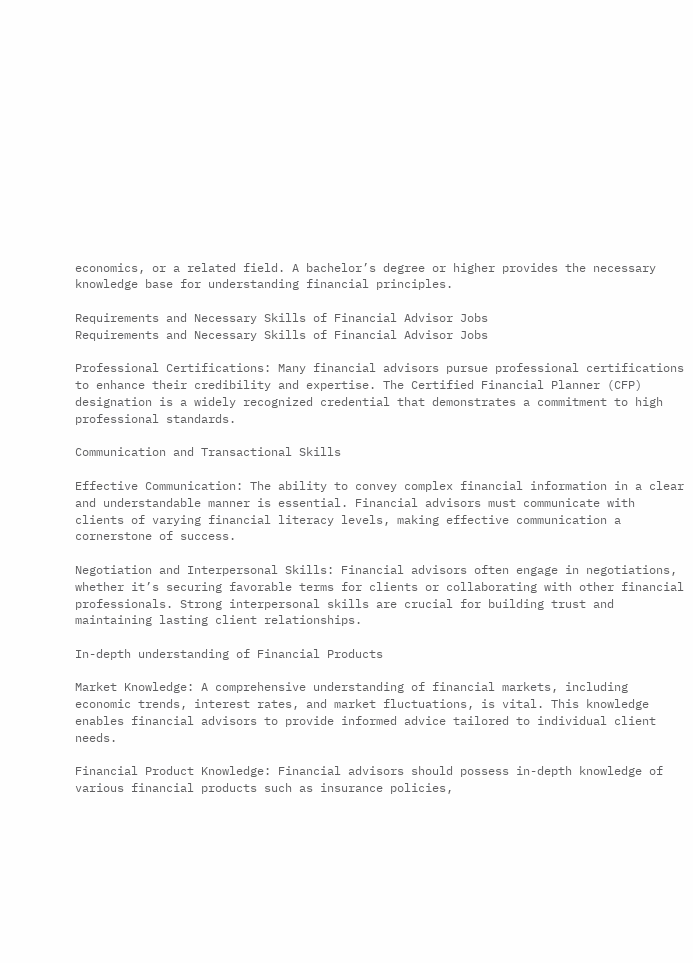economics, or a related field. A bachelor’s degree or higher provides the necessary knowledge base for understanding financial principles.

Requirements and Necessary Skills of Financial Advisor Jobs
Requirements and Necessary Skills of Financial Advisor Jobs

Professional Certifications: Many financial advisors pursue professional certifications to enhance their credibility and expertise. The Certified Financial Planner (CFP) designation is a widely recognized credential that demonstrates a commitment to high professional standards.

Communication and Transactional Skills

Effective Communication: The ability to convey complex financial information in a clear and understandable manner is essential. Financial advisors must communicate with clients of varying financial literacy levels, making effective communication a cornerstone of success.

Negotiation and Interpersonal Skills: Financial advisors often engage in negotiations, whether it’s securing favorable terms for clients or collaborating with other financial professionals. Strong interpersonal skills are crucial for building trust and maintaining lasting client relationships.

In-depth understanding of Financial Products

Market Knowledge: A comprehensive understanding of financial markets, including economic trends, interest rates, and market fluctuations, is vital. This knowledge enables financial advisors to provide informed advice tailored to individual client needs.

Financial Product Knowledge: Financial advisors should possess in-depth knowledge of various financial products such as insurance policies,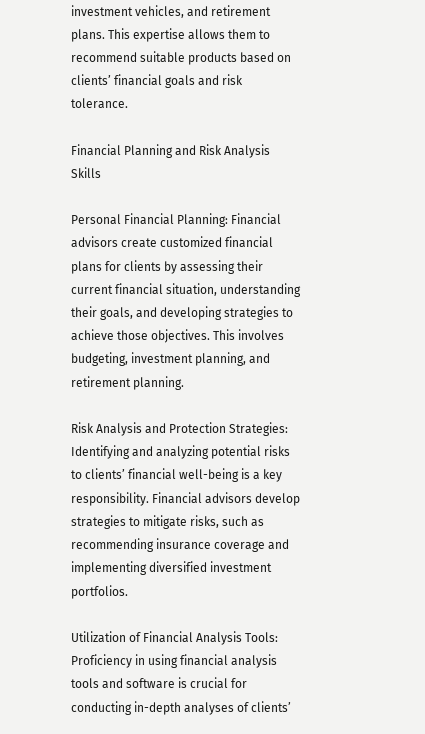investment vehicles, and retirement plans. This expertise allows them to recommend suitable products based on clients’ financial goals and risk tolerance.

Financial Planning and Risk Analysis Skills

Personal Financial Planning: Financial advisors create customized financial plans for clients by assessing their current financial situation, understanding their goals, and developing strategies to achieve those objectives. This involves budgeting, investment planning, and retirement planning.

Risk Analysis and Protection Strategies: Identifying and analyzing potential risks to clients’ financial well-being is a key responsibility. Financial advisors develop strategies to mitigate risks, such as recommending insurance coverage and implementing diversified investment portfolios.

Utilization of Financial Analysis Tools: Proficiency in using financial analysis tools and software is crucial for conducting in-depth analyses of clients’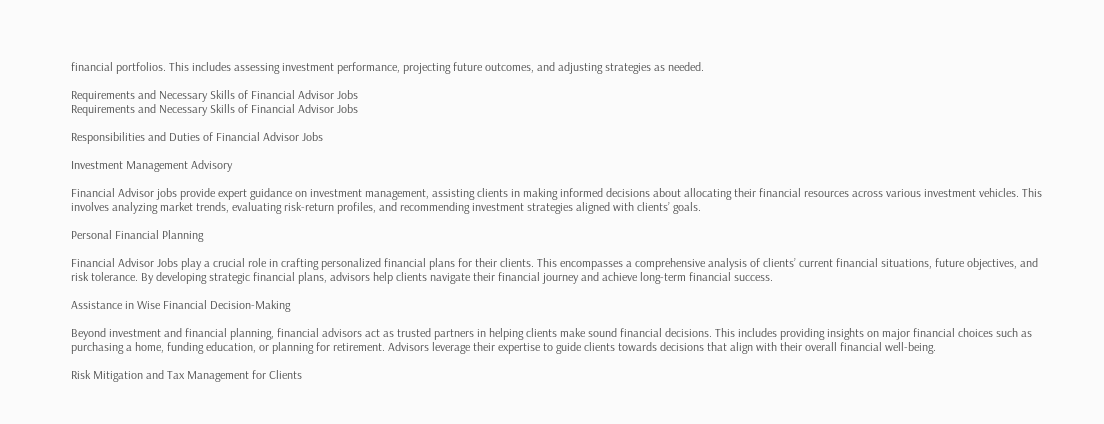financial portfolios. This includes assessing investment performance, projecting future outcomes, and adjusting strategies as needed.

Requirements and Necessary Skills of Financial Advisor Jobs
Requirements and Necessary Skills of Financial Advisor Jobs

Responsibilities and Duties of Financial Advisor Jobs

Investment Management Advisory

Financial Advisor jobs provide expert guidance on investment management, assisting clients in making informed decisions about allocating their financial resources across various investment vehicles. This involves analyzing market trends, evaluating risk-return profiles, and recommending investment strategies aligned with clients’ goals.

Personal Financial Planning

Financial Advisor Jobs play a crucial role in crafting personalized financial plans for their clients. This encompasses a comprehensive analysis of clients’ current financial situations, future objectives, and risk tolerance. By developing strategic financial plans, advisors help clients navigate their financial journey and achieve long-term financial success.

Assistance in Wise Financial Decision-Making

Beyond investment and financial planning, financial advisors act as trusted partners in helping clients make sound financial decisions. This includes providing insights on major financial choices such as purchasing a home, funding education, or planning for retirement. Advisors leverage their expertise to guide clients towards decisions that align with their overall financial well-being.

Risk Mitigation and Tax Management for Clients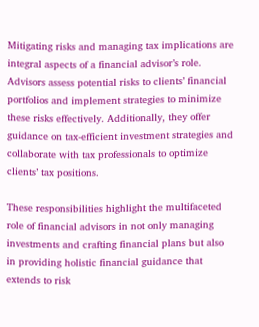Mitigating risks and managing tax implications are integral aspects of a financial advisor’s role. Advisors assess potential risks to clients’ financial portfolios and implement strategies to minimize these risks effectively. Additionally, they offer guidance on tax-efficient investment strategies and collaborate with tax professionals to optimize clients’ tax positions.

These responsibilities highlight the multifaceted role of financial advisors in not only managing investments and crafting financial plans but also in providing holistic financial guidance that extends to risk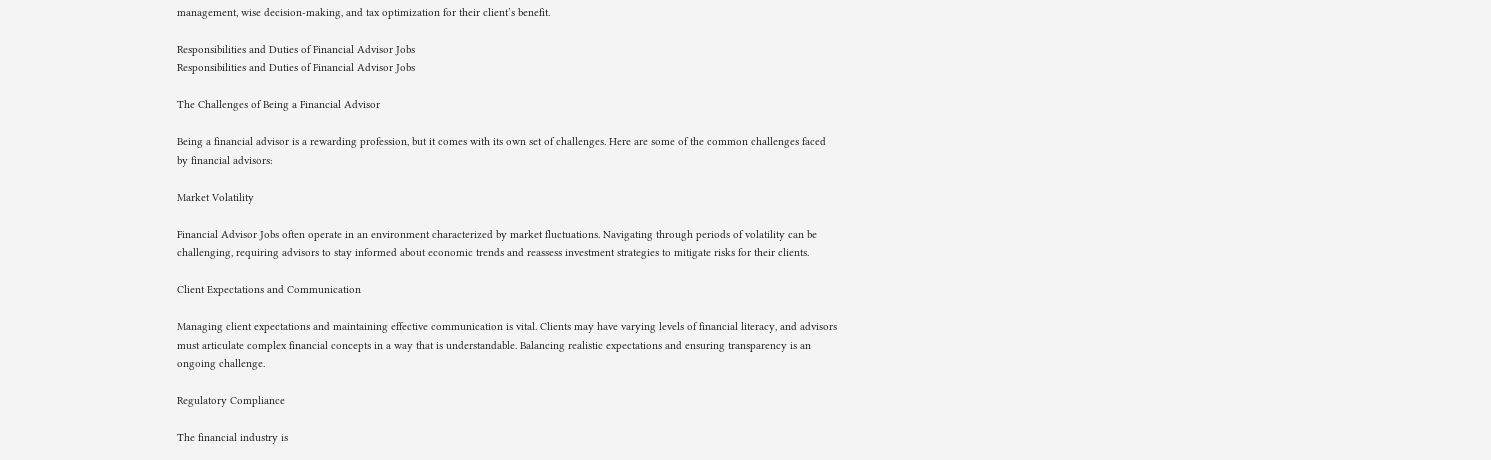management, wise decision-making, and tax optimization for their client’s benefit.

Responsibilities and Duties of Financial Advisor Jobs
Responsibilities and Duties of Financial Advisor Jobs

The Challenges of Being a Financial Advisor

Being a financial advisor is a rewarding profession, but it comes with its own set of challenges. Here are some of the common challenges faced by financial advisors:

Market Volatility

Financial Advisor Jobs often operate in an environment characterized by market fluctuations. Navigating through periods of volatility can be challenging, requiring advisors to stay informed about economic trends and reassess investment strategies to mitigate risks for their clients.

Client Expectations and Communication

Managing client expectations and maintaining effective communication is vital. Clients may have varying levels of financial literacy, and advisors must articulate complex financial concepts in a way that is understandable. Balancing realistic expectations and ensuring transparency is an ongoing challenge.

Regulatory Compliance

The financial industry is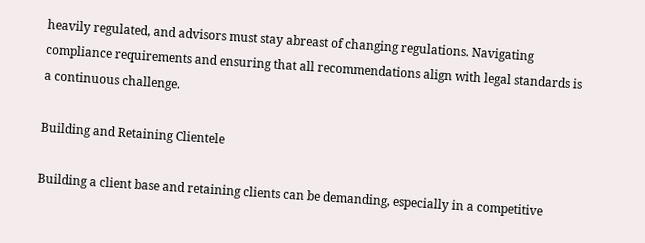heavily regulated, and advisors must stay abreast of changing regulations. Navigating compliance requirements and ensuring that all recommendations align with legal standards is a continuous challenge.

Building and Retaining Clientele

Building a client base and retaining clients can be demanding, especially in a competitive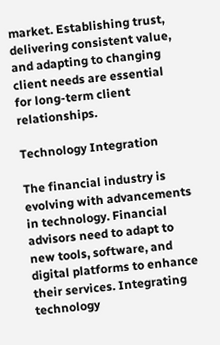market. Establishing trust, delivering consistent value, and adapting to changing client needs are essential for long-term client relationships.

Technology Integration

The financial industry is evolving with advancements in technology. Financial advisors need to adapt to new tools, software, and digital platforms to enhance their services. Integrating technology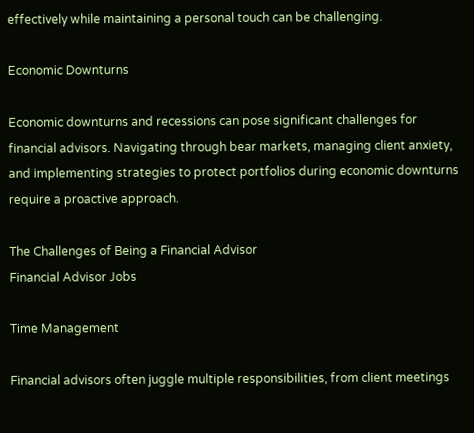effectively while maintaining a personal touch can be challenging.

Economic Downturns

Economic downturns and recessions can pose significant challenges for financial advisors. Navigating through bear markets, managing client anxiety, and implementing strategies to protect portfolios during economic downturns require a proactive approach.

The Challenges of Being a Financial Advisor
Financial Advisor Jobs

Time Management

Financial advisors often juggle multiple responsibilities, from client meetings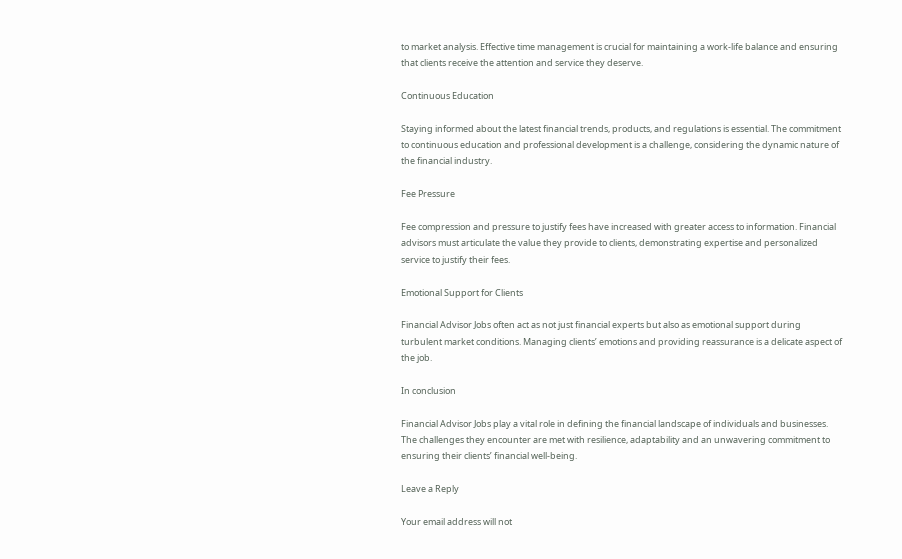to market analysis. Effective time management is crucial for maintaining a work-life balance and ensuring that clients receive the attention and service they deserve.

Continuous Education

Staying informed about the latest financial trends, products, and regulations is essential. The commitment to continuous education and professional development is a challenge, considering the dynamic nature of the financial industry.

Fee Pressure

Fee compression and pressure to justify fees have increased with greater access to information. Financial advisors must articulate the value they provide to clients, demonstrating expertise and personalized service to justify their fees.

Emotional Support for Clients

Financial Advisor Jobs often act as not just financial experts but also as emotional support during turbulent market conditions. Managing clients’ emotions and providing reassurance is a delicate aspect of the job.

In conclusion

Financial Advisor Jobs play a vital role in defining the financial landscape of individuals and businesses. The challenges they encounter are met with resilience, adaptability and an unwavering commitment to ensuring their clients’ financial well-being.

Leave a Reply

Your email address will not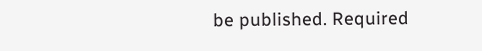be published. Required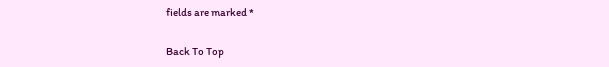fields are marked *

Back To Top